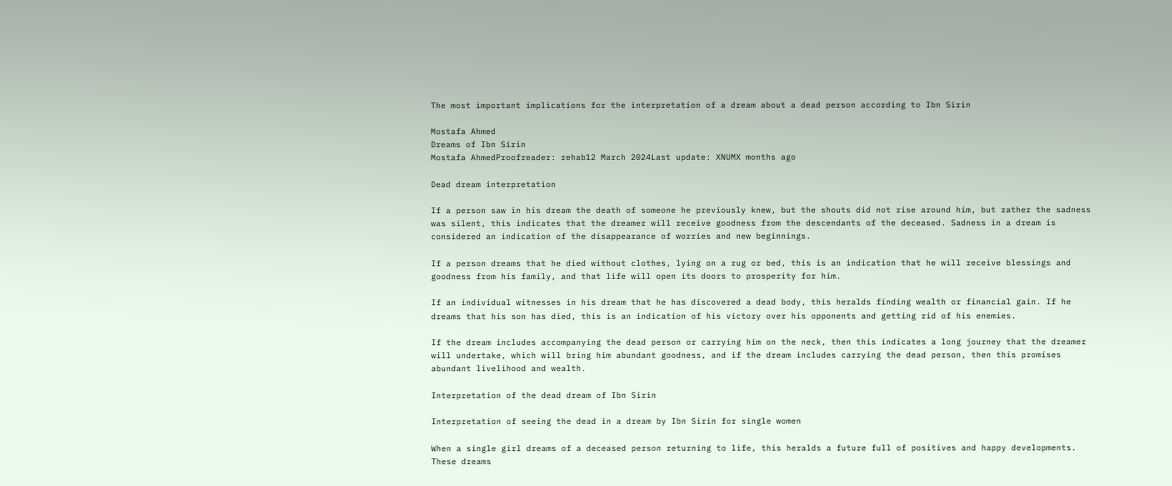The most important implications for the interpretation of a dream about a dead person according to Ibn Sirin

Mostafa Ahmed
Dreams of Ibn Sirin
Mostafa AhmedProofreader: rehab12 March 2024Last update: XNUMX months ago

Dead dream interpretation

If a person saw in his dream the death of someone he previously knew, but the shouts did not rise around him, but rather the sadness was silent, this indicates that the dreamer will receive goodness from the descendants of the deceased. Sadness in a dream is considered an indication of the disappearance of worries and new beginnings.

If a person dreams that he died without clothes, lying on a rug or bed, this is an indication that he will receive blessings and goodness from his family, and that life will open its doors to prosperity for him.

If an individual witnesses in his dream that he has discovered a dead body, this heralds finding wealth or financial gain. If he dreams that his son has died, this is an indication of his victory over his opponents and getting rid of his enemies.

If the dream includes accompanying the dead person or carrying him on the neck, then this indicates a long journey that the dreamer will undertake, which will bring him abundant goodness, and if the dream includes carrying the dead person, then this promises abundant livelihood and wealth.

Interpretation of the dead dream of Ibn Sirin

Interpretation of seeing the dead in a dream by Ibn Sirin for single women

When a single girl dreams of a deceased person returning to life, this heralds a future full of positives and happy developments. These dreams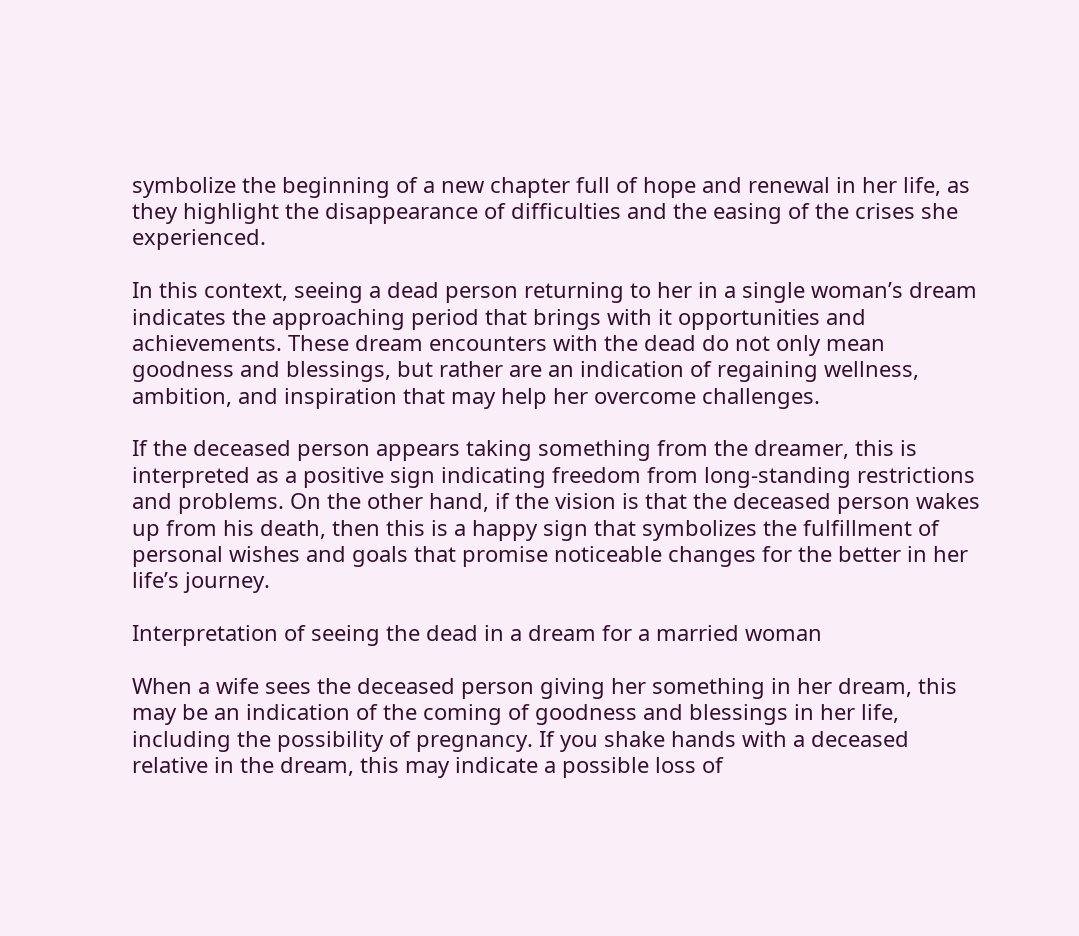symbolize the beginning of a new chapter full of hope and renewal in her life, as they highlight the disappearance of difficulties and the easing of the crises she experienced.

In this context, seeing a dead person returning to her in a single woman’s dream indicates the approaching period that brings with it opportunities and achievements. These dream encounters with the dead do not only mean goodness and blessings, but rather are an indication of regaining wellness, ambition, and inspiration that may help her overcome challenges.

If the deceased person appears taking something from the dreamer, this is interpreted as a positive sign indicating freedom from long-standing restrictions and problems. On the other hand, if the vision is that the deceased person wakes up from his death, then this is a happy sign that symbolizes the fulfillment of personal wishes and goals that promise noticeable changes for the better in her life’s journey.

Interpretation of seeing the dead in a dream for a married woman

When a wife sees the deceased person giving her something in her dream, this may be an indication of the coming of goodness and blessings in her life, including the possibility of pregnancy. If you shake hands with a deceased relative in the dream, this may indicate a possible loss of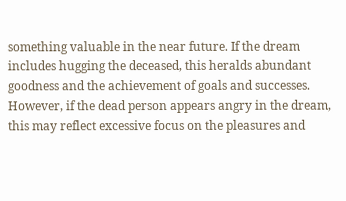something valuable in the near future. If the dream includes hugging the deceased, this heralds abundant goodness and the achievement of goals and successes. However, if the dead person appears angry in the dream, this may reflect excessive focus on the pleasures and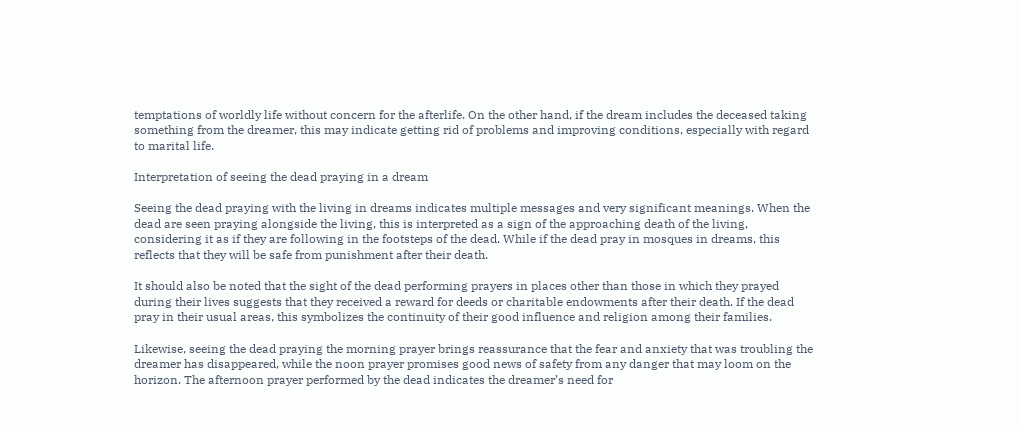temptations of worldly life without concern for the afterlife. On the other hand, if the dream includes the deceased taking something from the dreamer, this may indicate getting rid of problems and improving conditions, especially with regard to marital life.

Interpretation of seeing the dead praying in a dream

Seeing the dead praying with the living in dreams indicates multiple messages and very significant meanings. When the dead are seen praying alongside the living, this is interpreted as a sign of the approaching death of the living, considering it as if they are following in the footsteps of the dead. While if the dead pray in mosques in dreams, this reflects that they will be safe from punishment after their death.

It should also be noted that the sight of the dead performing prayers in places other than those in which they prayed during their lives suggests that they received a reward for deeds or charitable endowments after their death. If the dead pray in their usual areas, this symbolizes the continuity of their good influence and religion among their families.

Likewise, seeing the dead praying the morning prayer brings reassurance that the fear and anxiety that was troubling the dreamer has disappeared, while the noon prayer promises good news of safety from any danger that may loom on the horizon. The afternoon prayer performed by the dead indicates the dreamer’s need for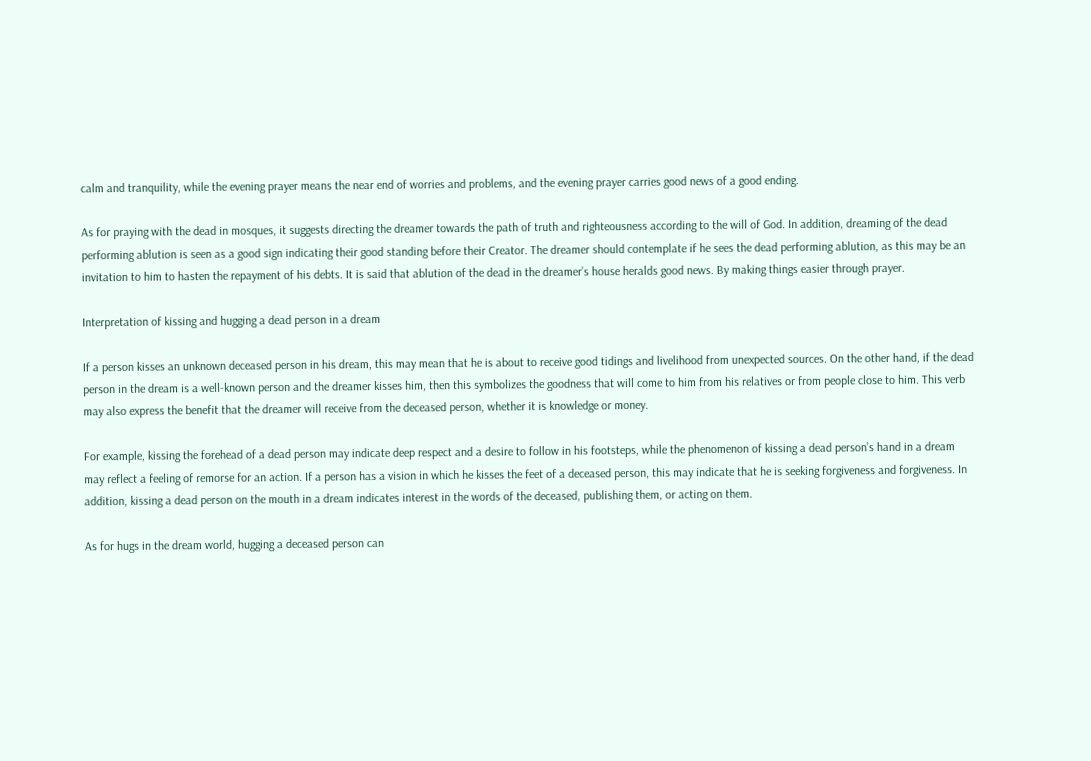calm and tranquility, while the evening prayer means the near end of worries and problems, and the evening prayer carries good news of a good ending.

As for praying with the dead in mosques, it suggests directing the dreamer towards the path of truth and righteousness according to the will of God. In addition, dreaming of the dead performing ablution is seen as a good sign indicating their good standing before their Creator. The dreamer should contemplate if he sees the dead performing ablution, as this may be an invitation to him to hasten the repayment of his debts. It is said that ablution of the dead in the dreamer’s house heralds good news. By making things easier through prayer.

Interpretation of kissing and hugging a dead person in a dream

If a person kisses an unknown deceased person in his dream, this may mean that he is about to receive good tidings and livelihood from unexpected sources. On the other hand, if the dead person in the dream is a well-known person and the dreamer kisses him, then this symbolizes the goodness that will come to him from his relatives or from people close to him. This verb may also express the benefit that the dreamer will receive from the deceased person, whether it is knowledge or money.

For example, kissing the forehead of a dead person may indicate deep respect and a desire to follow in his footsteps, while the phenomenon of kissing a dead person’s hand in a dream may reflect a feeling of remorse for an action. If a person has a vision in which he kisses the feet of a deceased person, this may indicate that he is seeking forgiveness and forgiveness. In addition, kissing a dead person on the mouth in a dream indicates interest in the words of the deceased, publishing them, or acting on them.

As for hugs in the dream world, hugging a deceased person can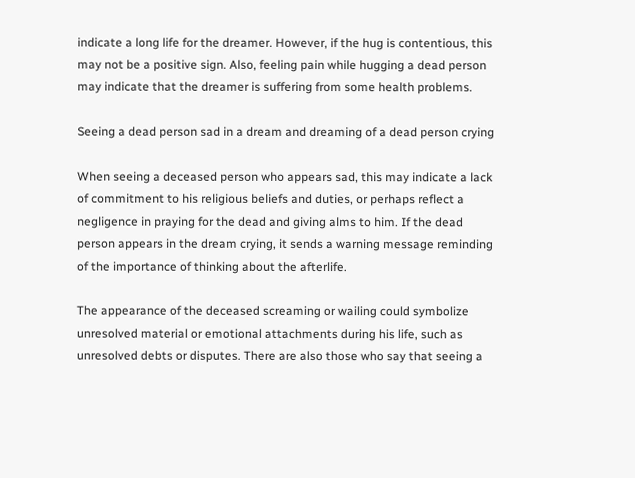indicate a long life for the dreamer. However, if the hug is contentious, this may not be a positive sign. Also, feeling pain while hugging a dead person may indicate that the dreamer is suffering from some health problems.

Seeing a dead person sad in a dream and dreaming of a dead person crying

When seeing a deceased person who appears sad, this may indicate a lack of commitment to his religious beliefs and duties, or perhaps reflect a negligence in praying for the dead and giving alms to him. If the dead person appears in the dream crying, it sends a warning message reminding of the importance of thinking about the afterlife.

The appearance of the deceased screaming or wailing could symbolize unresolved material or emotional attachments during his life, such as unresolved debts or disputes. There are also those who say that seeing a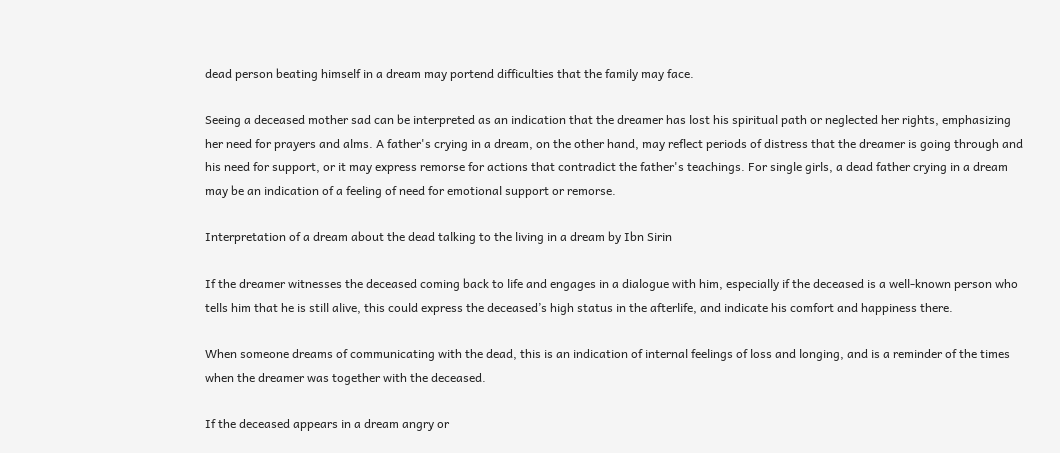dead person beating himself in a dream may portend difficulties that the family may face.

Seeing a deceased mother sad can be interpreted as an indication that the dreamer has lost his spiritual path or neglected her rights, emphasizing her need for prayers and alms. A father's crying in a dream, on the other hand, may reflect periods of distress that the dreamer is going through and his need for support, or it may express remorse for actions that contradict the father's teachings. For single girls, a dead father crying in a dream may be an indication of a feeling of need for emotional support or remorse.

Interpretation of a dream about the dead talking to the living in a dream by Ibn Sirin

If the dreamer witnesses the deceased coming back to life and engages in a dialogue with him, especially if the deceased is a well-known person who tells him that he is still alive, this could express the deceased’s high status in the afterlife, and indicate his comfort and happiness there.

When someone dreams of communicating with the dead, this is an indication of internal feelings of loss and longing, and is a reminder of the times when the dreamer was together with the deceased.

If the deceased appears in a dream angry or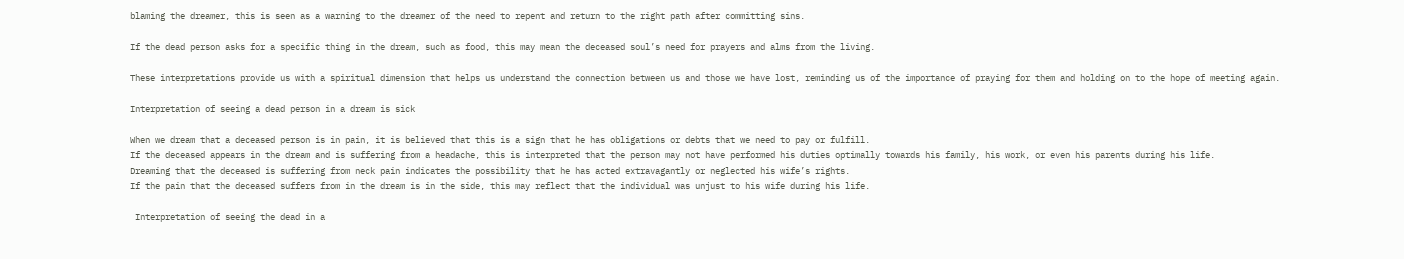blaming the dreamer, this is seen as a warning to the dreamer of the need to repent and return to the right path after committing sins.

If the dead person asks for a specific thing in the dream, such as food, this may mean the deceased soul’s need for prayers and alms from the living.

These interpretations provide us with a spiritual dimension that helps us understand the connection between us and those we have lost, reminding us of the importance of praying for them and holding on to the hope of meeting again.

Interpretation of seeing a dead person in a dream is sick

When we dream that a deceased person is in pain, it is believed that this is a sign that he has obligations or debts that we need to pay or fulfill.
If the deceased appears in the dream and is suffering from a headache, this is interpreted that the person may not have performed his duties optimally towards his family, his work, or even his parents during his life.
Dreaming that the deceased is suffering from neck pain indicates the possibility that he has acted extravagantly or neglected his wife’s rights.
If the pain that the deceased suffers from in the dream is in the side, this may reflect that the individual was unjust to his wife during his life.

 Interpretation of seeing the dead in a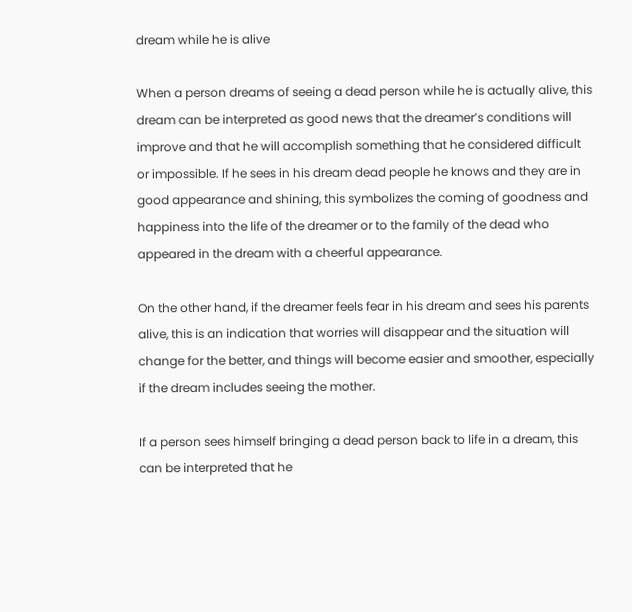dream while he is alive

When a person dreams of seeing a dead person while he is actually alive, this dream can be interpreted as good news that the dreamer’s conditions will improve and that he will accomplish something that he considered difficult or impossible. If he sees in his dream dead people he knows and they are in good appearance and shining, this symbolizes the coming of goodness and happiness into the life of the dreamer or to the family of the dead who appeared in the dream with a cheerful appearance.

On the other hand, if the dreamer feels fear in his dream and sees his parents alive, this is an indication that worries will disappear and the situation will change for the better, and things will become easier and smoother, especially if the dream includes seeing the mother.

If a person sees himself bringing a dead person back to life in a dream, this can be interpreted that he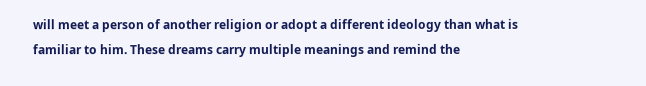will meet a person of another religion or adopt a different ideology than what is familiar to him. These dreams carry multiple meanings and remind the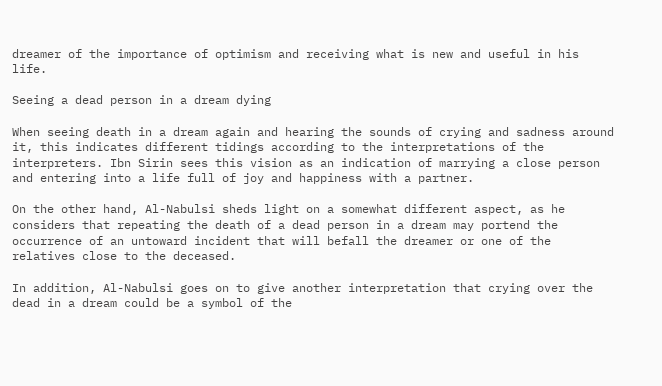dreamer of the importance of optimism and receiving what is new and useful in his life.

Seeing a dead person in a dream dying

When seeing death in a dream again and hearing the sounds of crying and sadness around it, this indicates different tidings according to the interpretations of the interpreters. Ibn Sirin sees this vision as an indication of marrying a close person and entering into a life full of joy and happiness with a partner.

On the other hand, Al-Nabulsi sheds light on a somewhat different aspect, as he considers that repeating the death of a dead person in a dream may portend the occurrence of an untoward incident that will befall the dreamer or one of the relatives close to the deceased.

In addition, Al-Nabulsi goes on to give another interpretation that crying over the dead in a dream could be a symbol of the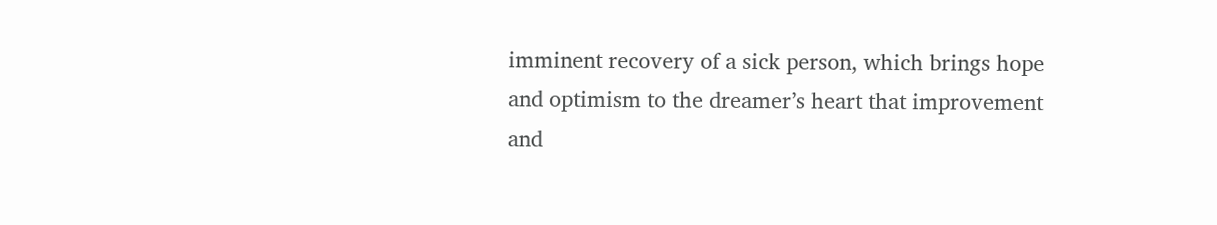imminent recovery of a sick person, which brings hope and optimism to the dreamer’s heart that improvement and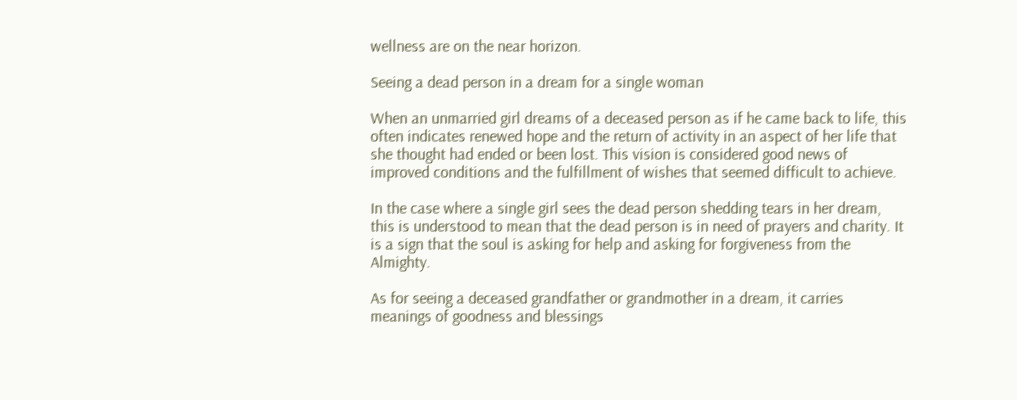wellness are on the near horizon.

Seeing a dead person in a dream for a single woman

When an unmarried girl dreams of a deceased person as if he came back to life, this often indicates renewed hope and the return of activity in an aspect of her life that she thought had ended or been lost. This vision is considered good news of improved conditions and the fulfillment of wishes that seemed difficult to achieve.

In the case where a single girl sees the dead person shedding tears in her dream, this is understood to mean that the dead person is in need of prayers and charity. It is a sign that the soul is asking for help and asking for forgiveness from the Almighty.

As for seeing a deceased grandfather or grandmother in a dream, it carries meanings of goodness and blessings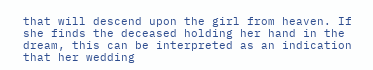that will descend upon the girl from heaven. If she finds the deceased holding her hand in the dream, this can be interpreted as an indication that her wedding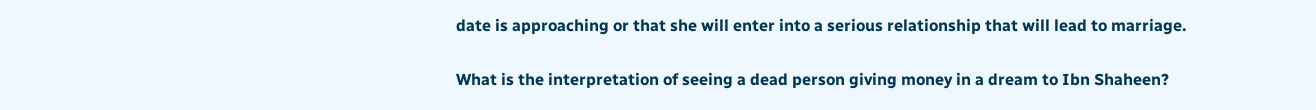date is approaching or that she will enter into a serious relationship that will lead to marriage.

What is the interpretation of seeing a dead person giving money in a dream to Ibn Shaheen?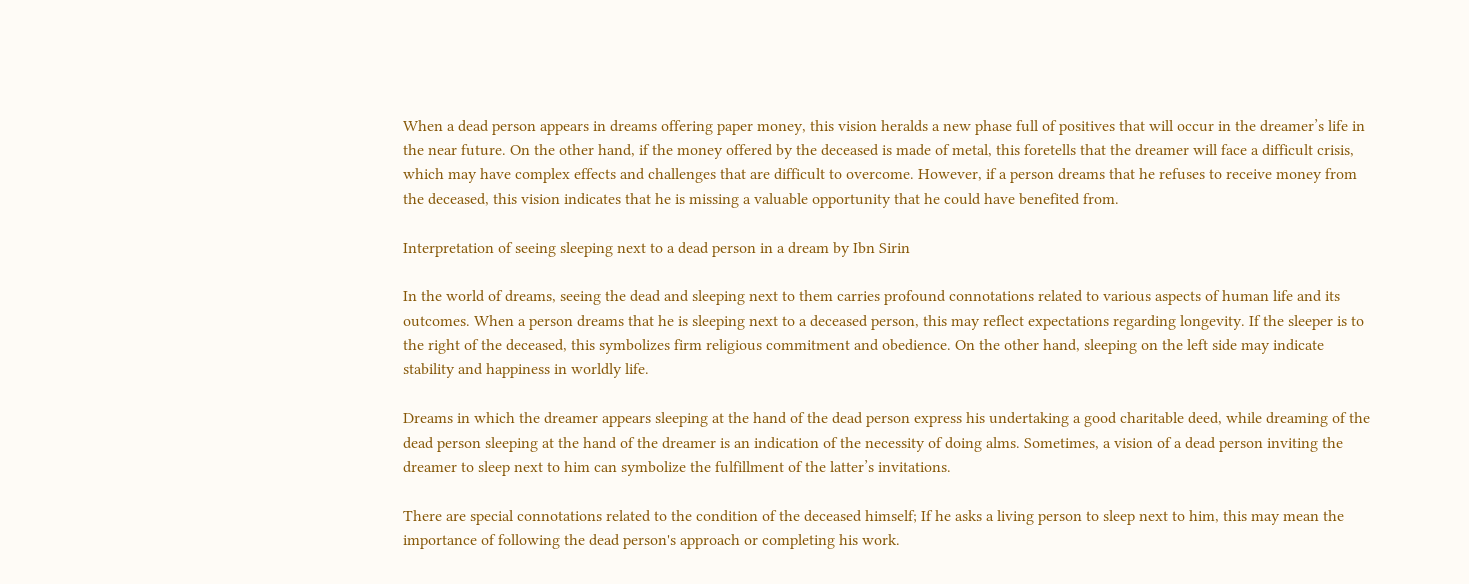When a dead person appears in dreams offering paper money, this vision heralds a new phase full of positives that will occur in the dreamer’s life in the near future. On the other hand, if the money offered by the deceased is made of metal, this foretells that the dreamer will face a difficult crisis, which may have complex effects and challenges that are difficult to overcome. However, if a person dreams that he refuses to receive money from the deceased, this vision indicates that he is missing a valuable opportunity that he could have benefited from.

Interpretation of seeing sleeping next to a dead person in a dream by Ibn Sirin

In the world of dreams, seeing the dead and sleeping next to them carries profound connotations related to various aspects of human life and its outcomes. When a person dreams that he is sleeping next to a deceased person, this may reflect expectations regarding longevity. If the sleeper is to the right of the deceased, this symbolizes firm religious commitment and obedience. On the other hand, sleeping on the left side may indicate stability and happiness in worldly life.

Dreams in which the dreamer appears sleeping at the hand of the dead person express his undertaking a good charitable deed, while dreaming of the dead person sleeping at the hand of the dreamer is an indication of the necessity of doing alms. Sometimes, a vision of a dead person inviting the dreamer to sleep next to him can symbolize the fulfillment of the latter’s invitations.

There are special connotations related to the condition of the deceased himself; If he asks a living person to sleep next to him, this may mean the importance of following the dead person's approach or completing his work.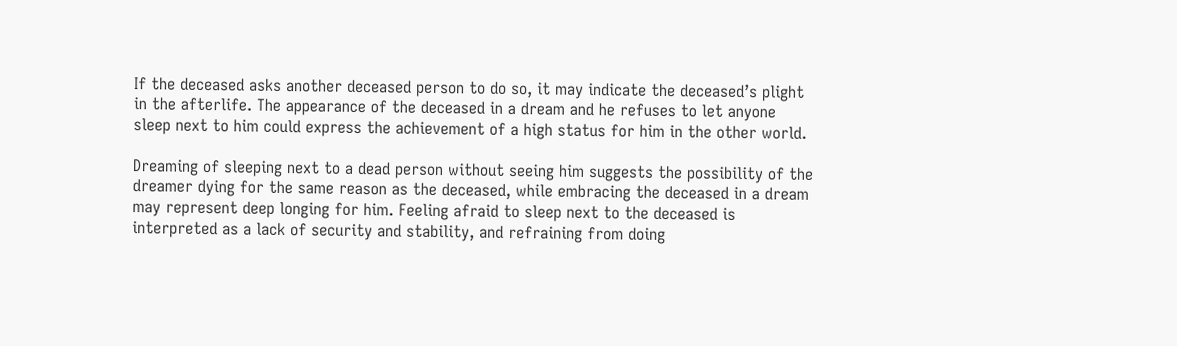If the deceased asks another deceased person to do so, it may indicate the deceased’s plight in the afterlife. The appearance of the deceased in a dream and he refuses to let anyone sleep next to him could express the achievement of a high status for him in the other world.

Dreaming of sleeping next to a dead person without seeing him suggests the possibility of the dreamer dying for the same reason as the deceased, while embracing the deceased in a dream may represent deep longing for him. Feeling afraid to sleep next to the deceased is interpreted as a lack of security and stability, and refraining from doing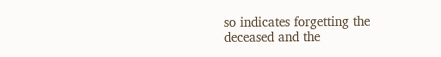so indicates forgetting the deceased and the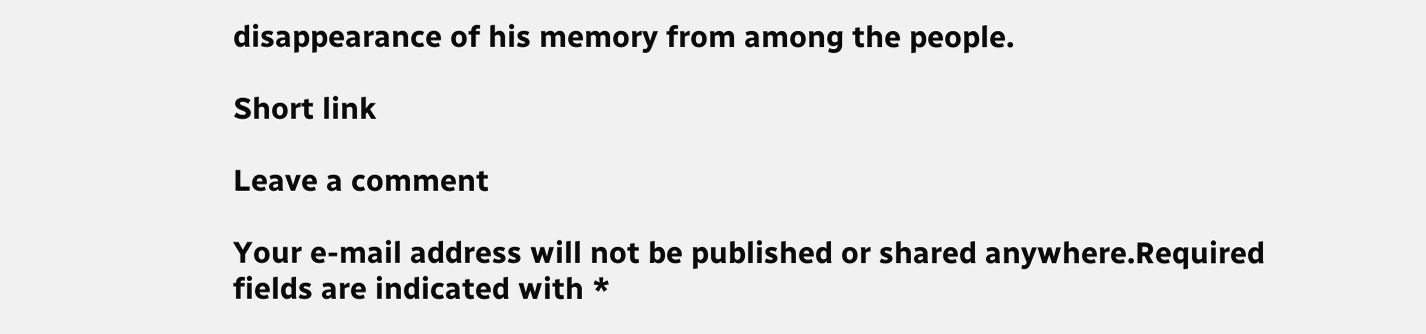disappearance of his memory from among the people.

Short link

Leave a comment

Your e-mail address will not be published or shared anywhere.Required fields are indicated with *